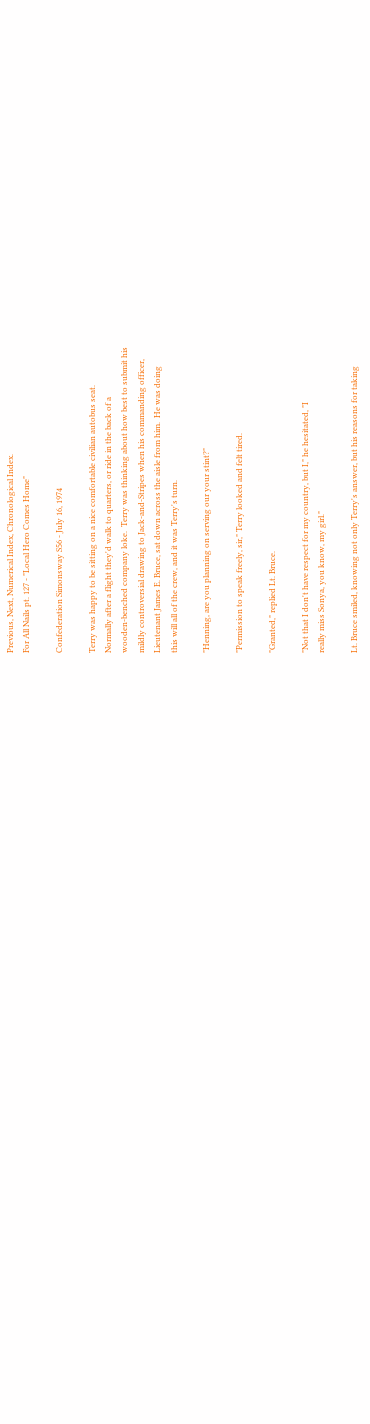Previous, Next, Numerical Index, Chronological Index.
For All Nails pt. 127 - "Local Hero Comes Home"

Confederation Simonsway S56 - July 16, 1974

Terry was happy to be sitting on a nice comfortable civilian autobus seat.
Normally after a flight they'd walk to quarters, or ride in the back of a
wooden-benched company loke.  Terry was thinking about how best to submit his
mildly controversial drawing to Jack-and-Stripes when his commanding officer,
Lieutenant James E. Bruce, sat down across the aisle from him.  He was doing
this will all of the crew, and it was Terry's turn.

"Henning, are you planning on serving our your stint?"

"Permission to speak freely, sir," Terry looked and felt tired.

"Granted," replied Lt. Bruce.

"Not that I don't have respect for my country, but I," he hesitated, "I
really miss Sonya, you know, my girl."

Lt. Bruce smiled, knowing not only Terry's answer, but his reasons for taking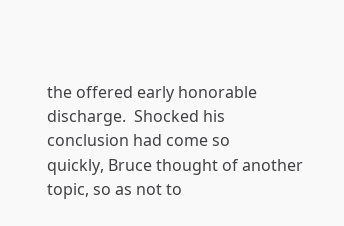the offered early honorable discharge.  Shocked his conclusion had come so
quickly, Bruce thought of another topic, so as not to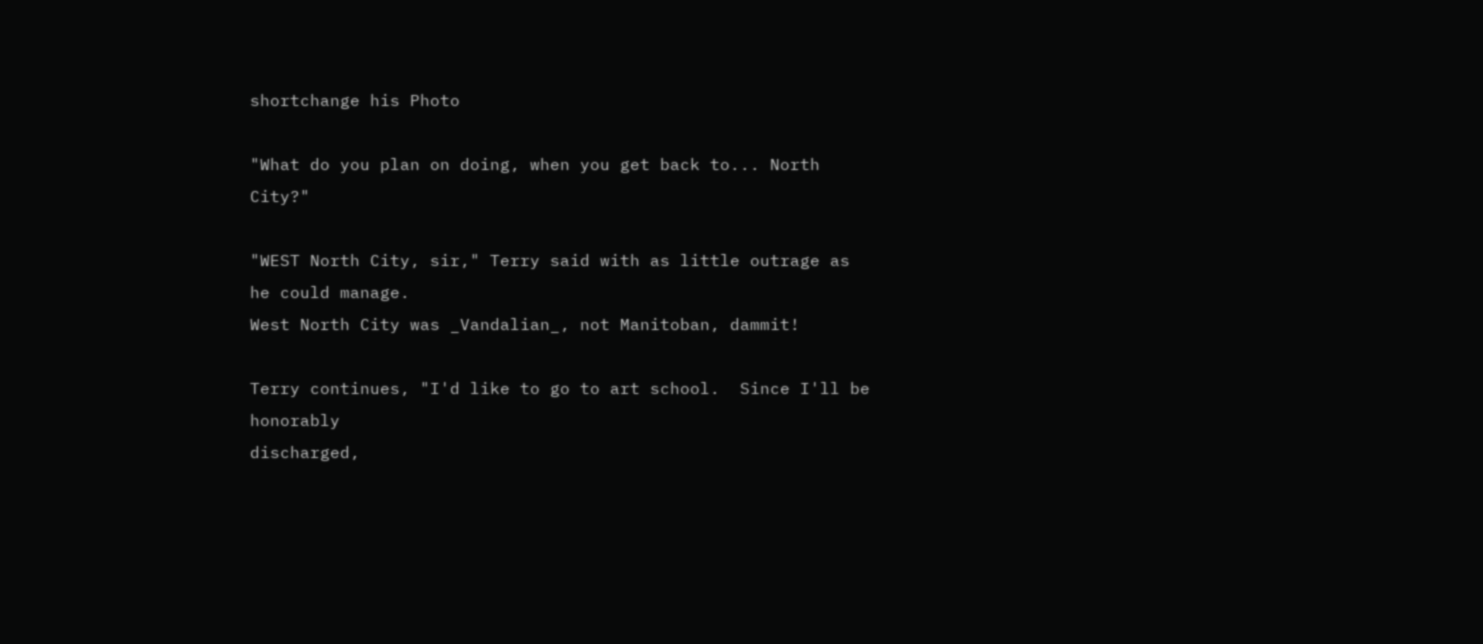shortchange his Photo

"What do you plan on doing, when you get back to... North City?"

"WEST North City, sir," Terry said with as little outrage as he could manage.
West North City was _Vandalian_, not Manitoban, dammit!

Terry continues, "I'd like to go to art school.  Since I'll be honorably
discharged,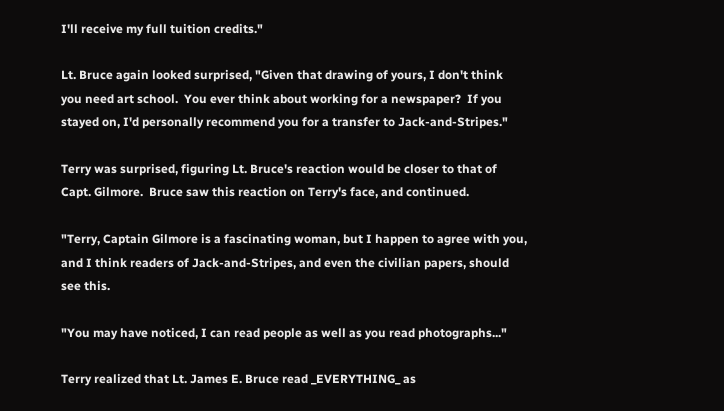I'll receive my full tuition credits."

Lt. Bruce again looked surprised, "Given that drawing of yours, I don't think
you need art school.  You ever think about working for a newspaper?  If you
stayed on, I'd personally recommend you for a transfer to Jack-and-Stripes."

Terry was surprised, figuring Lt. Bruce's reaction would be closer to that of
Capt. Gilmore.  Bruce saw this reaction on Terry's face, and continued.

"Terry, Captain Gilmore is a fascinating woman, but I happen to agree with you,
and I think readers of Jack-and-Stripes, and even the civilian papers, should
see this.

"You may have noticed, I can read people as well as you read photographs..."

Terry realized that Lt. James E. Bruce read _EVERYTHING_ as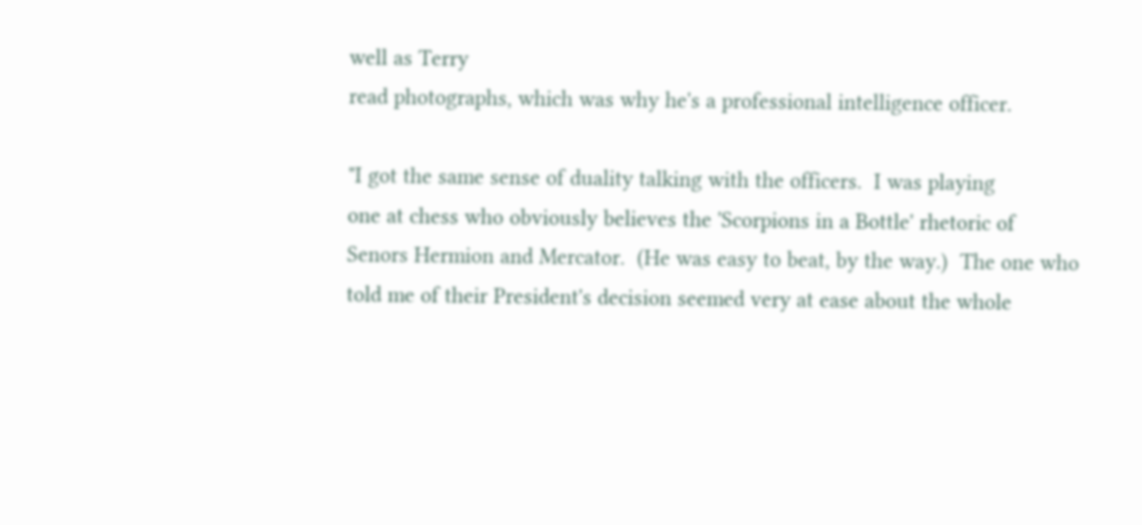well as Terry
read photographs, which was why he's a professional intelligence officer.

"I got the same sense of duality talking with the officers.  I was playing
one at chess who obviously believes the 'Scorpions in a Bottle' rhetoric of
Senors Hermion and Mercator.  (He was easy to beat, by the way.)  The one who
told me of their President's decision seemed very at ease about the whole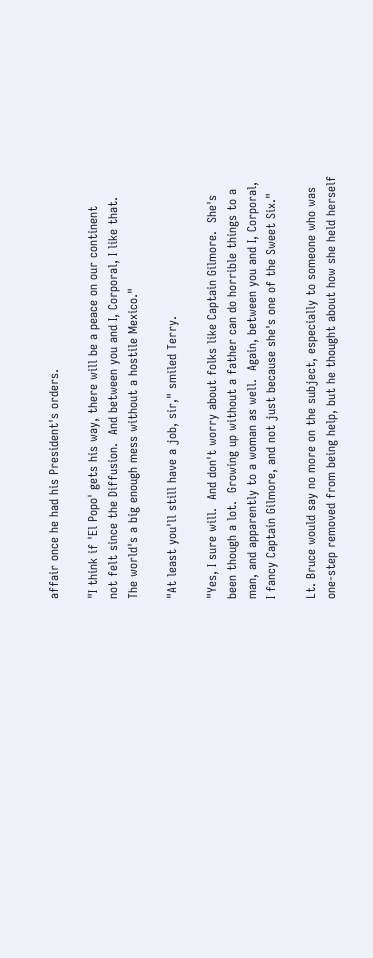affair once he had his President's orders.

"I think if 'El Popo' gets his way, there will be a peace on our continent
not felt since the Diffusion.  And between you and I, Corporal, I like that.
The world's a big enough mess without a hostile Mexico."

"At least you'll still have a job, sir," smiled Terry.

"Yes, I sure will.  And don't worry about folks like Captain Gilmore.  She's
been though a lot.  Growing up without a father can do horrible things to a
man, and apparently to a woman as well.  Again, between you and I, Corporal,
I fancy Captain Gilmore, and not just because she's one of the Sweet Six."

Lt. Bruce would say no more on the subject, especially to someone who was
one-step removed from being help, but he thought about how she held herself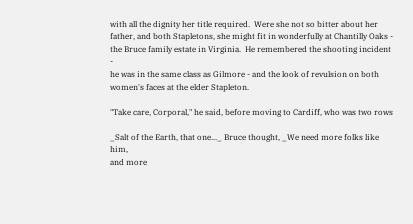with all the dignity her title required.  Were she not so bitter about her
father, and both Stapletons, she might fit in wonderfully at Chantilly Oaks -
the Bruce family estate in Virginia.  He remembered the shooting incident -
he was in the same class as Gilmore - and the look of revulsion on both
women's faces at the elder Stapleton.

"Take care, Corporal," he said, before moving to Cardiff, who was two rows

_Salt of the Earth, that one..._ Bruce thought, _We need more folks like him,
and more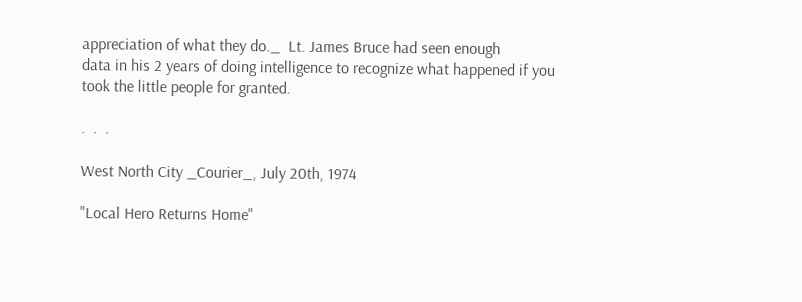appreciation of what they do._  Lt. James Bruce had seen enough
data in his 2 years of doing intelligence to recognize what happened if you
took the little people for granted.

.  .  .

West North City _Courier_, July 20th, 1974

"Local Hero Returns Home"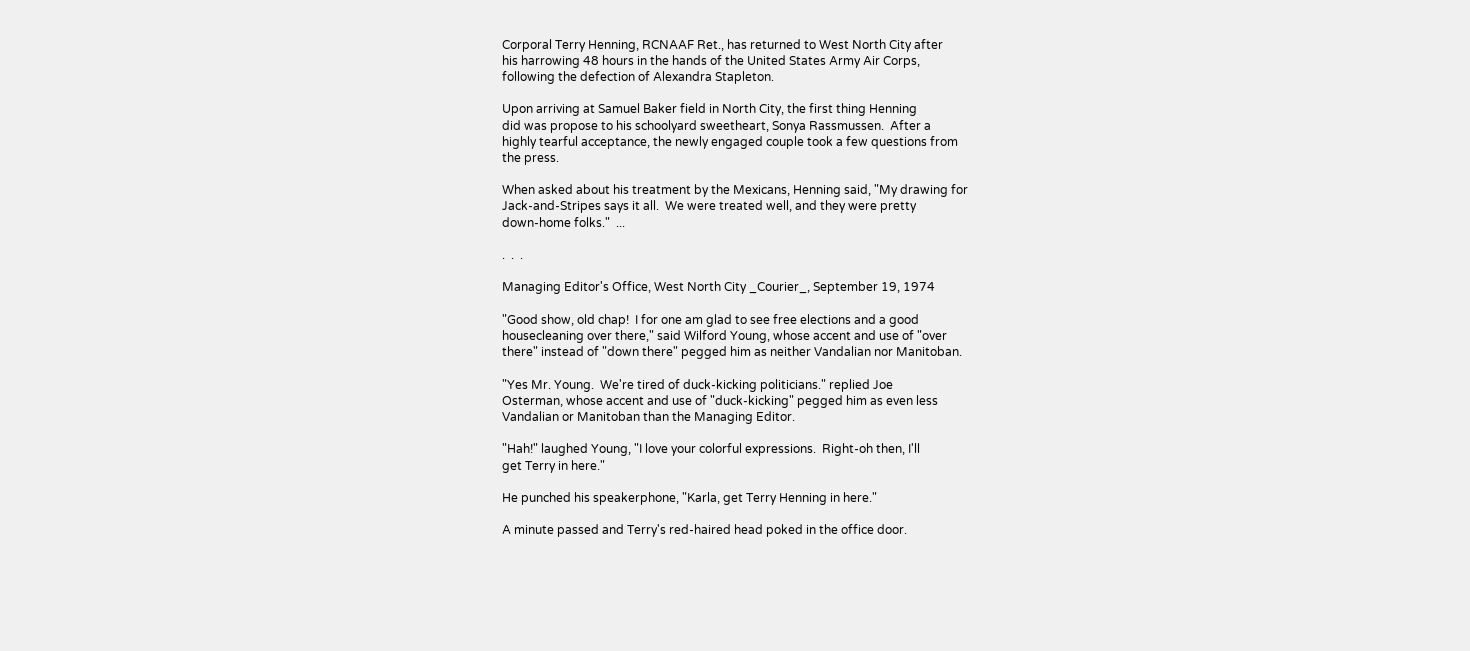Corporal Terry Henning, RCNAAF Ret., has returned to West North City after
his harrowing 48 hours in the hands of the United States Army Air Corps,
following the defection of Alexandra Stapleton.

Upon arriving at Samuel Baker field in North City, the first thing Henning
did was propose to his schoolyard sweetheart, Sonya Rassmussen.  After a
highly tearful acceptance, the newly engaged couple took a few questions from
the press.

When asked about his treatment by the Mexicans, Henning said, "My drawing for
Jack-and-Stripes says it all.  We were treated well, and they were pretty
down-home folks."  ...

.  .  .

Managing Editor's Office, West North City _Courier_, September 19, 1974

"Good show, old chap!  I for one am glad to see free elections and a good
housecleaning over there," said Wilford Young, whose accent and use of "over
there" instead of "down there" pegged him as neither Vandalian nor Manitoban.

"Yes Mr. Young.  We're tired of duck-kicking politicians." replied Joe
Osterman, whose accent and use of "duck-kicking" pegged him as even less
Vandalian or Manitoban than the Managing Editor.

"Hah!" laughed Young, "I love your colorful expressions.  Right-oh then, I'll
get Terry in here."

He punched his speakerphone, "Karla, get Terry Henning in here."

A minute passed and Terry's red-haired head poked in the office door.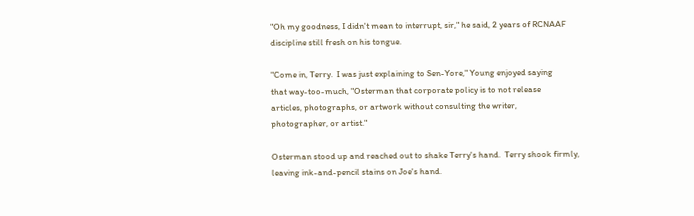"Oh my goodness, I didn't mean to interrupt, sir," he said, 2 years of RCNAAF
discipline still fresh on his tongue.

"Come in, Terry.  I was just explaining to Sen-Yore," Young enjoyed saying
that way-too-much, "Osterman that corporate policy is to not release
articles, photographs, or artwork without consulting the writer,
photographer, or artist."

Osterman stood up and reached out to shake Terry's hand.  Terry shook firmly,
leaving ink-and-pencil stains on Joe's hand.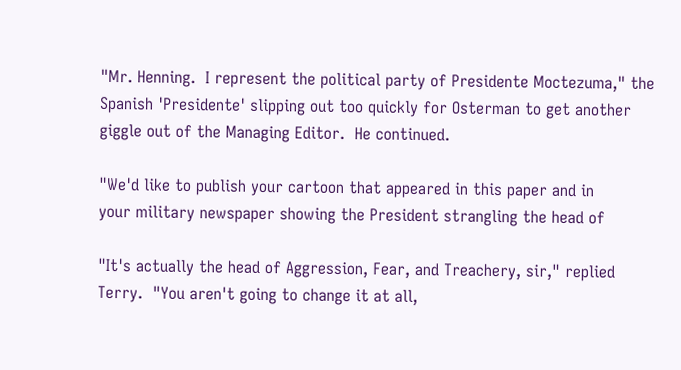"Mr. Henning.  I represent the political party of Presidente Moctezuma," the
Spanish 'Presidente' slipping out too quickly for Osterman to get another
giggle out of the Managing Editor.  He continued.

"We'd like to publish your cartoon that appeared in this paper and in
your military newspaper showing the President strangling the head of

"It's actually the head of Aggression, Fear, and Treachery, sir," replied
Terry.  "You aren't going to change it at all,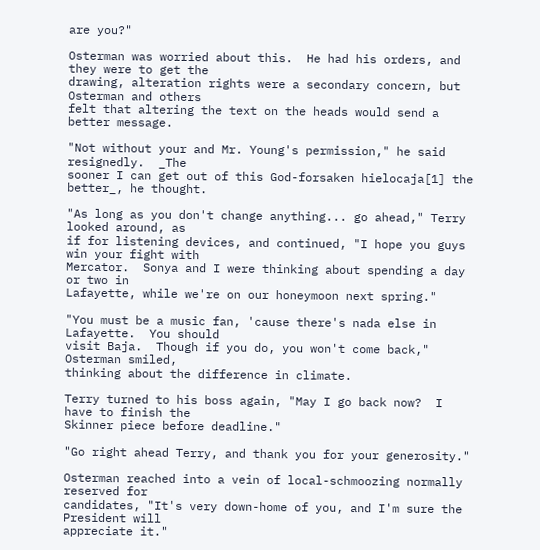are you?"

Osterman was worried about this.  He had his orders, and they were to get the
drawing, alteration rights were a secondary concern, but Osterman and others
felt that altering the text on the heads would send a better message.

"Not without your and Mr. Young's permission," he said resignedly.  _The
sooner I can get out of this God-forsaken hielocaja[1] the better_, he thought.

"As long as you don't change anything... go ahead," Terry looked around, as
if for listening devices, and continued, "I hope you guys win your fight with
Mercator.  Sonya and I were thinking about spending a day or two in
Lafayette, while we're on our honeymoon next spring."

"You must be a music fan, 'cause there's nada else in Lafayette.  You should
visit Baja.  Though if you do, you won't come back," Osterman smiled,
thinking about the difference in climate.

Terry turned to his boss again, "May I go back now?  I have to finish the
Skinner piece before deadline."

"Go right ahead Terry, and thank you for your generosity."

Osterman reached into a vein of local-schmoozing normally reserved for
candidates, "It's very down-home of you, and I'm sure the President will
appreciate it."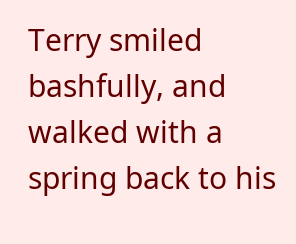Terry smiled bashfully, and walked with a spring back to his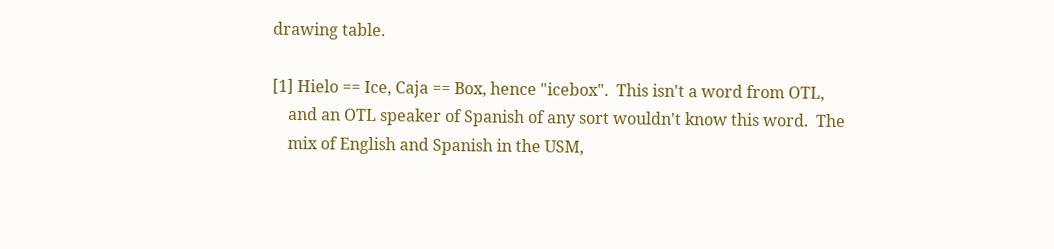drawing table.

[1] Hielo == Ice, Caja == Box, hence "icebox".  This isn't a word from OTL,
    and an OTL speaker of Spanish of any sort wouldn't know this word.  The
    mix of English and Spanish in the USM,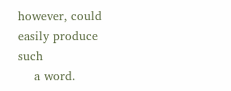however, could easily produce such
    a word.